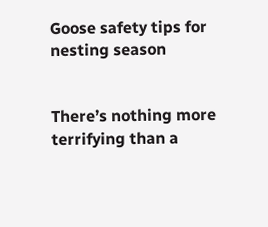Goose safety tips for nesting season


There’s nothing more terrifying than a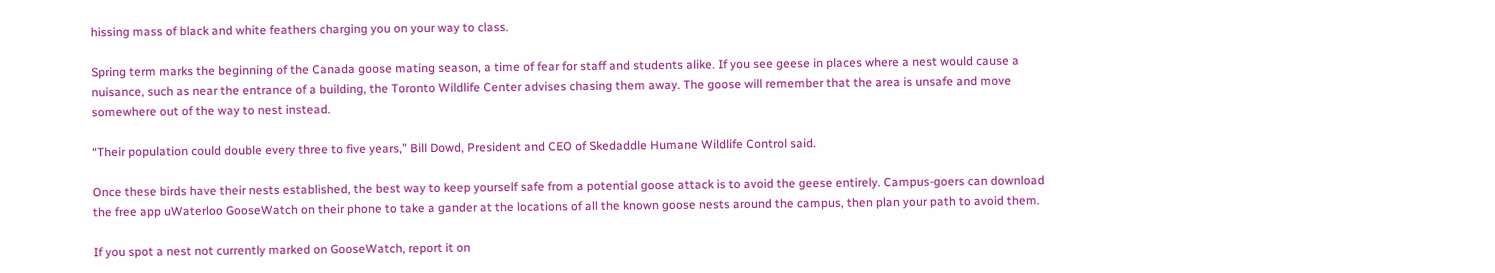hissing mass of black and white feathers charging you on your way to class.

Spring term marks the beginning of the Canada goose mating season, a time of fear for staff and students alike. If you see geese in places where a nest would cause a nuisance, such as near the entrance of a building, the Toronto Wildlife Center advises chasing them away. The goose will remember that the area is unsafe and move somewhere out of the way to nest instead.

“Their population could double every three to five years,” Bill Dowd, President and CEO of Skedaddle Humane Wildlife Control said.

Once these birds have their nests established, the best way to keep yourself safe from a potential goose attack is to avoid the geese entirely. Campus-goers can download the free app uWaterloo GooseWatch on their phone to take a gander at the locations of all the known goose nests around the campus, then plan your path to avoid them.

If you spot a nest not currently marked on GooseWatch, report it on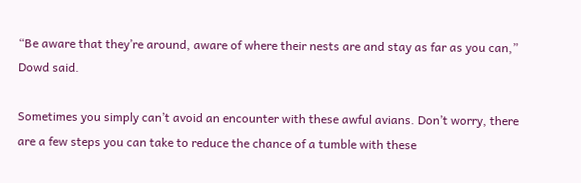“Be aware that they’re around, aware of where their nests are and stay as far as you can,” Dowd said.

Sometimes you simply can’t avoid an encounter with these awful avians. Don’t worry, there are a few steps you can take to reduce the chance of a tumble with these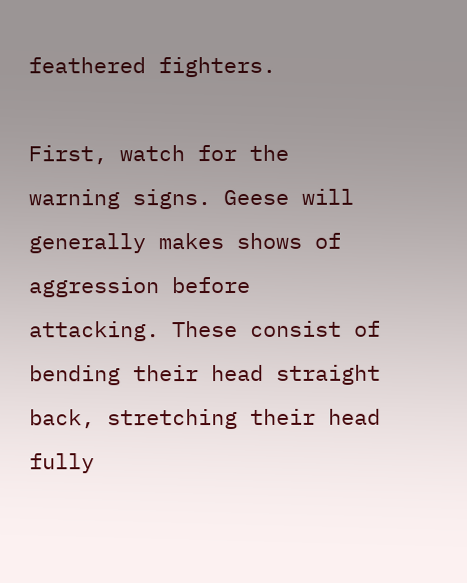feathered fighters.

First, watch for the warning signs. Geese will generally makes shows of aggression before attacking. These consist of bending their head straight back, stretching their head fully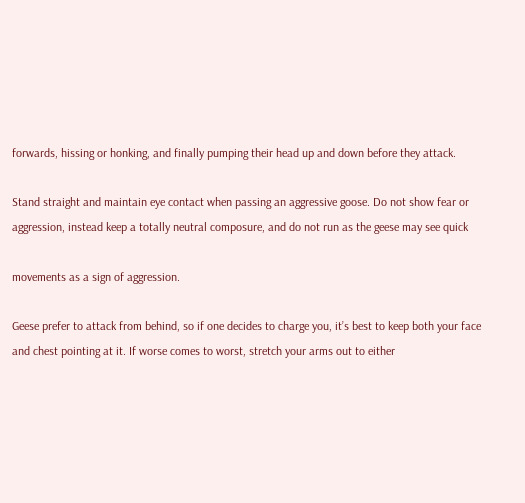forwards, hissing or honking, and finally pumping their head up and down before they attack.

Stand straight and maintain eye contact when passing an aggressive goose. Do not show fear or aggression, instead keep a totally neutral composure, and do not run as the geese may see quick

movements as a sign of aggression.

Geese prefer to attack from behind, so if one decides to charge you, it’s best to keep both your face and chest pointing at it. If worse comes to worst, stretch your arms out to either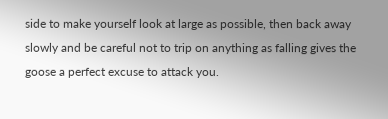side to make yourself look at large as possible, then back away slowly and be careful not to trip on anything as falling gives the goose a perfect excuse to attack you.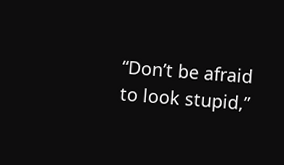“Don’t be afraid to look stupid,”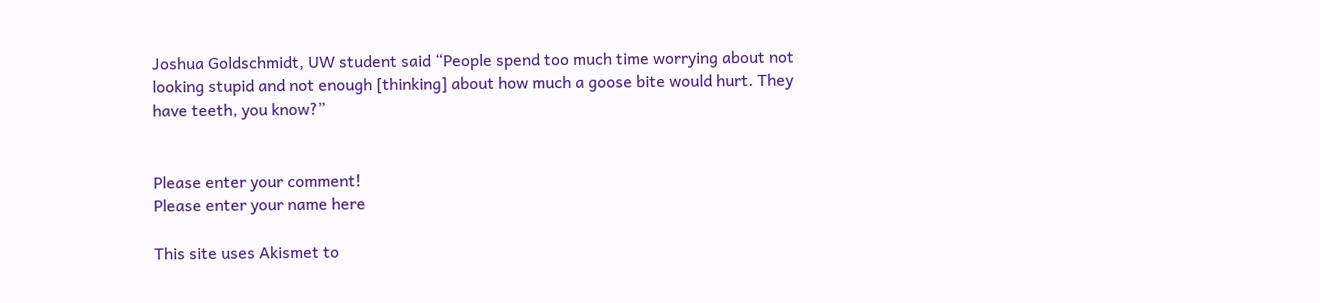Joshua Goldschmidt, UW student said “People spend too much time worrying about not looking stupid and not enough [thinking] about how much a goose bite would hurt. They have teeth, you know?”


Please enter your comment!
Please enter your name here

This site uses Akismet to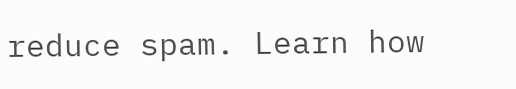reduce spam. Learn how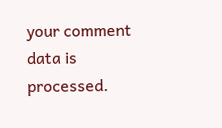your comment data is processed.